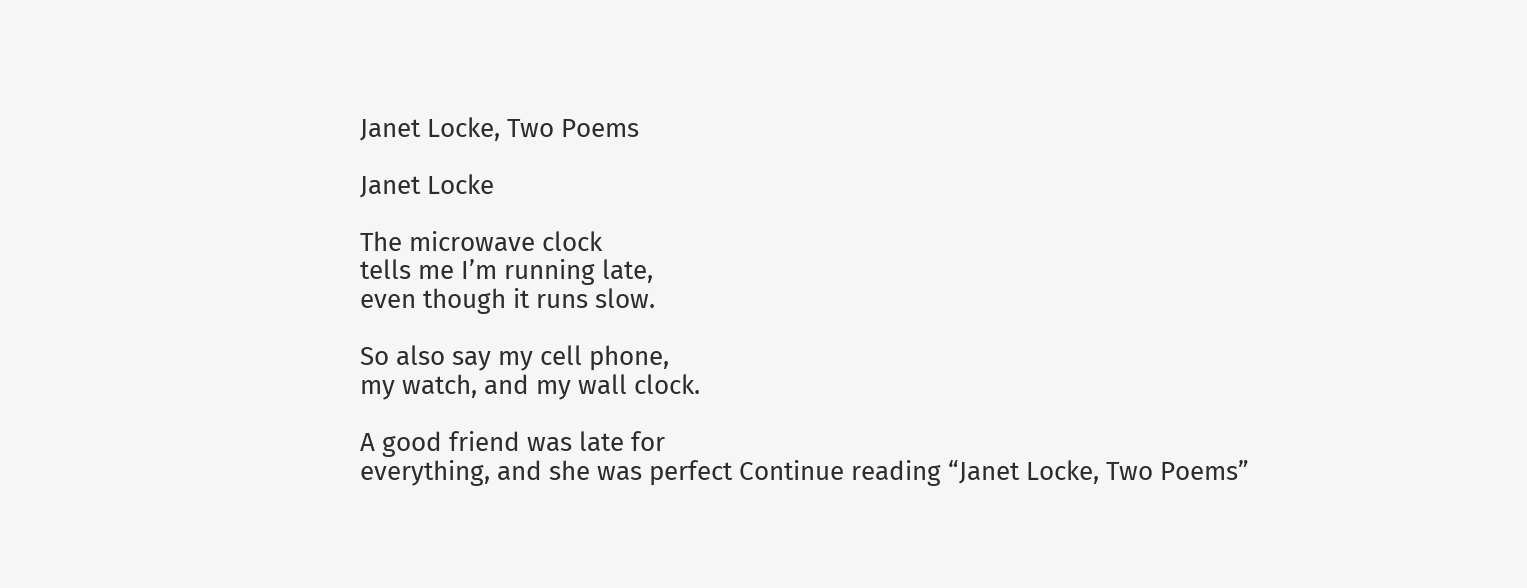Janet Locke, Two Poems

Janet Locke

The microwave clock
tells me I’m running late,
even though it runs slow.

So also say my cell phone,
my watch, and my wall clock.

A good friend was late for
everything, and she was perfect Continue reading “Janet Locke, Two Poems”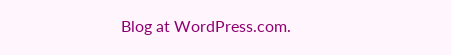Blog at WordPress.com.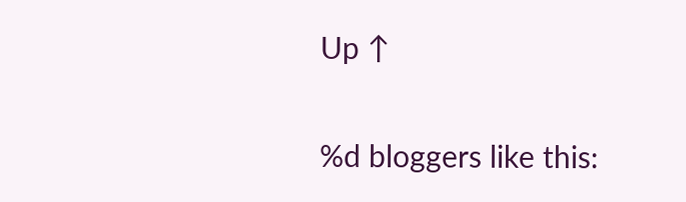Up ↑

%d bloggers like this: